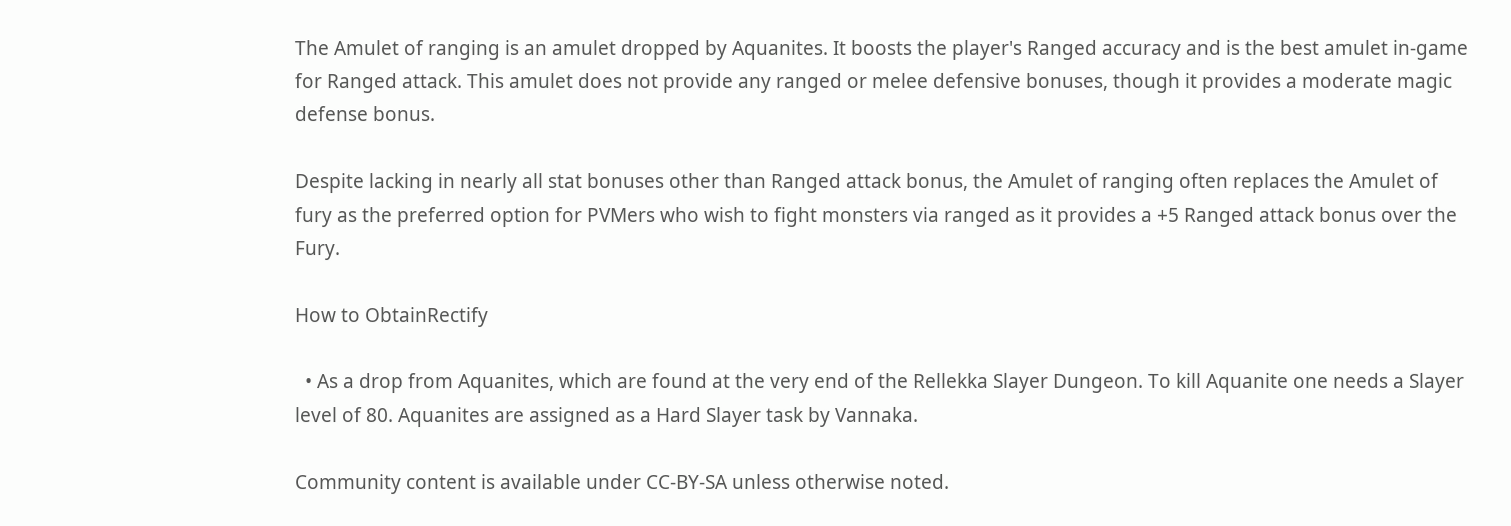The Amulet of ranging is an amulet dropped by Aquanites. It boosts the player's Ranged accuracy and is the best amulet in-game for Ranged attack. This amulet does not provide any ranged or melee defensive bonuses, though it provides a moderate magic defense bonus.

Despite lacking in nearly all stat bonuses other than Ranged attack bonus, the Amulet of ranging often replaces the Amulet of fury as the preferred option for PVMers who wish to fight monsters via ranged as it provides a +5 Ranged attack bonus over the Fury.

How to ObtainRectify

  • As a drop from Aquanites, which are found at the very end of the Rellekka Slayer Dungeon. To kill Aquanite one needs a Slayer level of 80. Aquanites are assigned as a Hard Slayer task by Vannaka.

Community content is available under CC-BY-SA unless otherwise noted.